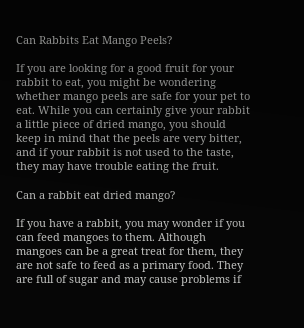Can Rabbits Eat Mango Peels?

If you are looking for a good fruit for your rabbit to eat, you might be wondering whether mango peels are safe for your pet to eat. While you can certainly give your rabbit a little piece of dried mango, you should keep in mind that the peels are very bitter, and if your rabbit is not used to the taste, they may have trouble eating the fruit.

Can a rabbit eat dried mango?

If you have a rabbit, you may wonder if you can feed mangoes to them. Although mangoes can be a great treat for them, they are not safe to feed as a primary food. They are full of sugar and may cause problems if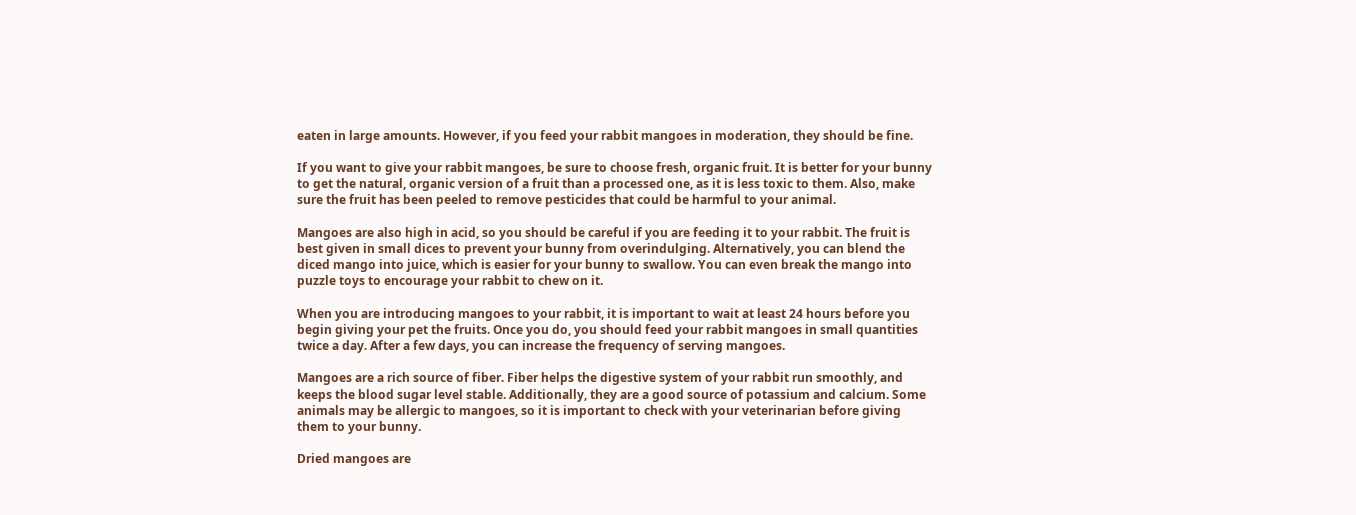eaten in large amounts. However, if you feed your rabbit mangoes in moderation, they should be fine.

If you want to give your rabbit mangoes, be sure to choose fresh, organic fruit. It is better for your bunny to get the natural, organic version of a fruit than a processed one, as it is less toxic to them. Also, make sure the fruit has been peeled to remove pesticides that could be harmful to your animal.

Mangoes are also high in acid, so you should be careful if you are feeding it to your rabbit. The fruit is best given in small dices to prevent your bunny from overindulging. Alternatively, you can blend the diced mango into juice, which is easier for your bunny to swallow. You can even break the mango into puzzle toys to encourage your rabbit to chew on it.

When you are introducing mangoes to your rabbit, it is important to wait at least 24 hours before you begin giving your pet the fruits. Once you do, you should feed your rabbit mangoes in small quantities twice a day. After a few days, you can increase the frequency of serving mangoes.

Mangoes are a rich source of fiber. Fiber helps the digestive system of your rabbit run smoothly, and keeps the blood sugar level stable. Additionally, they are a good source of potassium and calcium. Some animals may be allergic to mangoes, so it is important to check with your veterinarian before giving them to your bunny.

Dried mangoes are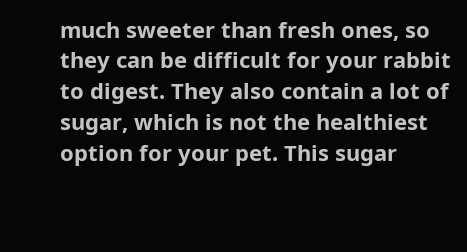much sweeter than fresh ones, so they can be difficult for your rabbit to digest. They also contain a lot of sugar, which is not the healthiest option for your pet. This sugar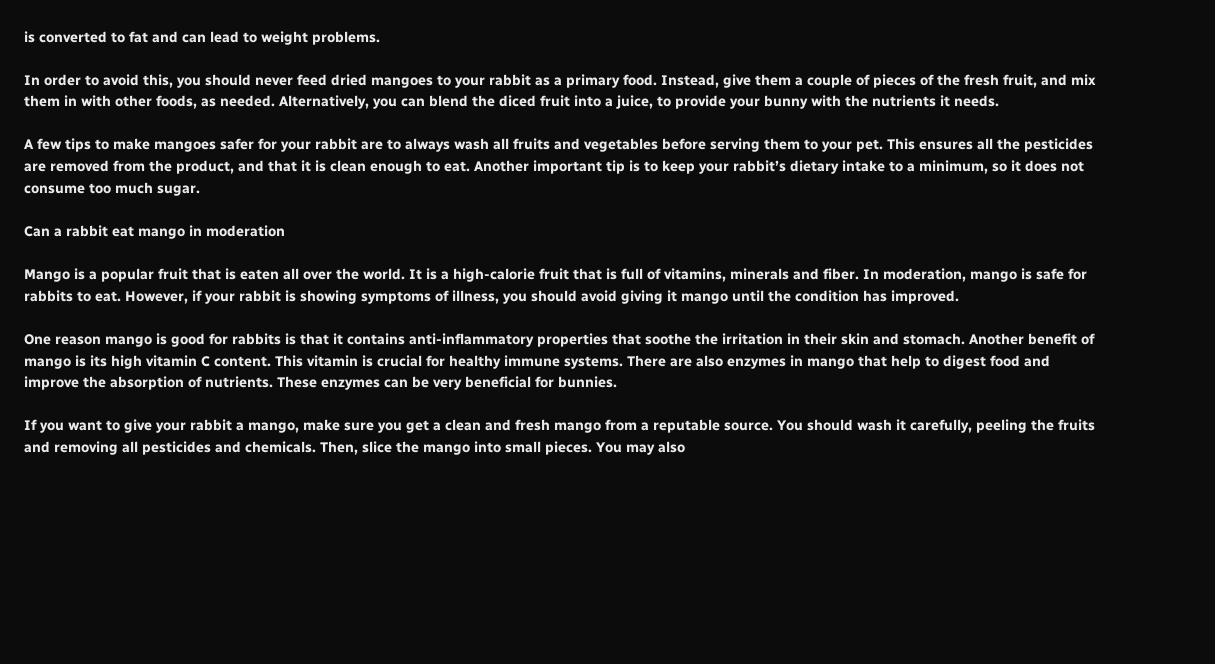is converted to fat and can lead to weight problems.

In order to avoid this, you should never feed dried mangoes to your rabbit as a primary food. Instead, give them a couple of pieces of the fresh fruit, and mix them in with other foods, as needed. Alternatively, you can blend the diced fruit into a juice, to provide your bunny with the nutrients it needs.

A few tips to make mangoes safer for your rabbit are to always wash all fruits and vegetables before serving them to your pet. This ensures all the pesticides are removed from the product, and that it is clean enough to eat. Another important tip is to keep your rabbit’s dietary intake to a minimum, so it does not consume too much sugar.

Can a rabbit eat mango in moderation

Mango is a popular fruit that is eaten all over the world. It is a high-calorie fruit that is full of vitamins, minerals and fiber. In moderation, mango is safe for rabbits to eat. However, if your rabbit is showing symptoms of illness, you should avoid giving it mango until the condition has improved.

One reason mango is good for rabbits is that it contains anti-inflammatory properties that soothe the irritation in their skin and stomach. Another benefit of mango is its high vitamin C content. This vitamin is crucial for healthy immune systems. There are also enzymes in mango that help to digest food and improve the absorption of nutrients. These enzymes can be very beneficial for bunnies.

If you want to give your rabbit a mango, make sure you get a clean and fresh mango from a reputable source. You should wash it carefully, peeling the fruits and removing all pesticides and chemicals. Then, slice the mango into small pieces. You may also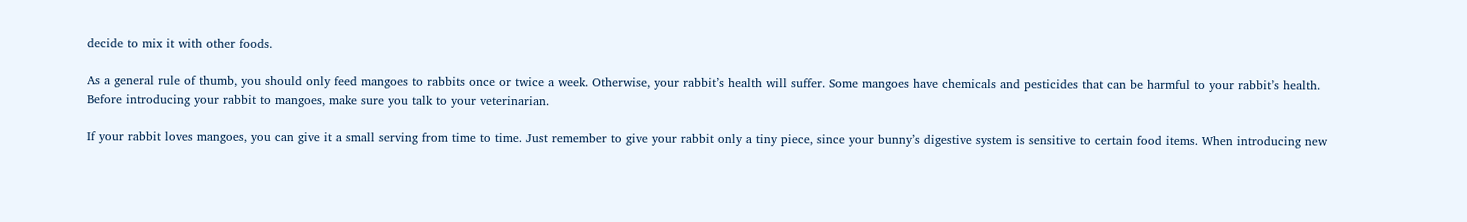decide to mix it with other foods.

As a general rule of thumb, you should only feed mangoes to rabbits once or twice a week. Otherwise, your rabbit’s health will suffer. Some mangoes have chemicals and pesticides that can be harmful to your rabbit’s health. Before introducing your rabbit to mangoes, make sure you talk to your veterinarian.

If your rabbit loves mangoes, you can give it a small serving from time to time. Just remember to give your rabbit only a tiny piece, since your bunny’s digestive system is sensitive to certain food items. When introducing new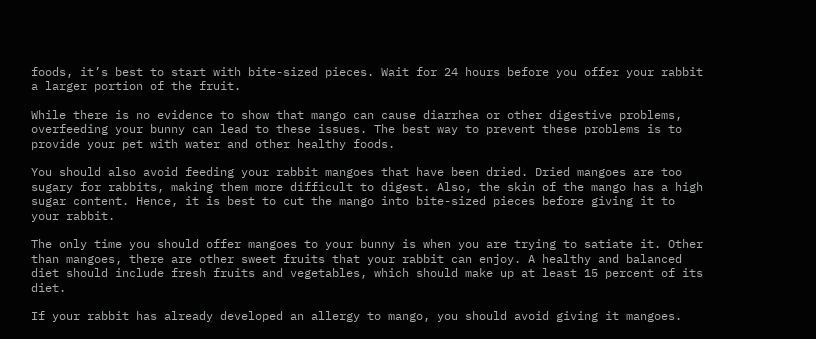foods, it’s best to start with bite-sized pieces. Wait for 24 hours before you offer your rabbit a larger portion of the fruit.

While there is no evidence to show that mango can cause diarrhea or other digestive problems, overfeeding your bunny can lead to these issues. The best way to prevent these problems is to provide your pet with water and other healthy foods.

You should also avoid feeding your rabbit mangoes that have been dried. Dried mangoes are too sugary for rabbits, making them more difficult to digest. Also, the skin of the mango has a high sugar content. Hence, it is best to cut the mango into bite-sized pieces before giving it to your rabbit.

The only time you should offer mangoes to your bunny is when you are trying to satiate it. Other than mangoes, there are other sweet fruits that your rabbit can enjoy. A healthy and balanced diet should include fresh fruits and vegetables, which should make up at least 15 percent of its diet.

If your rabbit has already developed an allergy to mango, you should avoid giving it mangoes.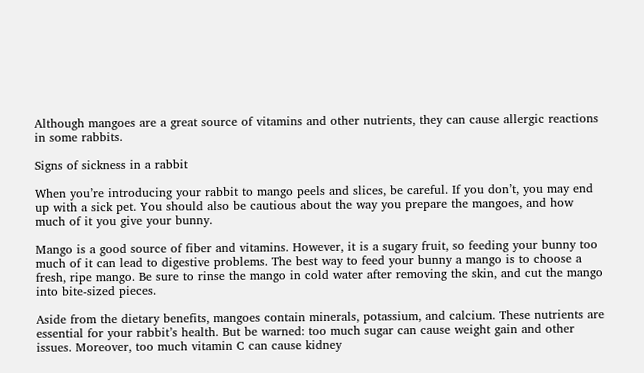Although mangoes are a great source of vitamins and other nutrients, they can cause allergic reactions in some rabbits.

Signs of sickness in a rabbit

When you’re introducing your rabbit to mango peels and slices, be careful. If you don’t, you may end up with a sick pet. You should also be cautious about the way you prepare the mangoes, and how much of it you give your bunny.

Mango is a good source of fiber and vitamins. However, it is a sugary fruit, so feeding your bunny too much of it can lead to digestive problems. The best way to feed your bunny a mango is to choose a fresh, ripe mango. Be sure to rinse the mango in cold water after removing the skin, and cut the mango into bite-sized pieces.

Aside from the dietary benefits, mangoes contain minerals, potassium, and calcium. These nutrients are essential for your rabbit’s health. But be warned: too much sugar can cause weight gain and other issues. Moreover, too much vitamin C can cause kidney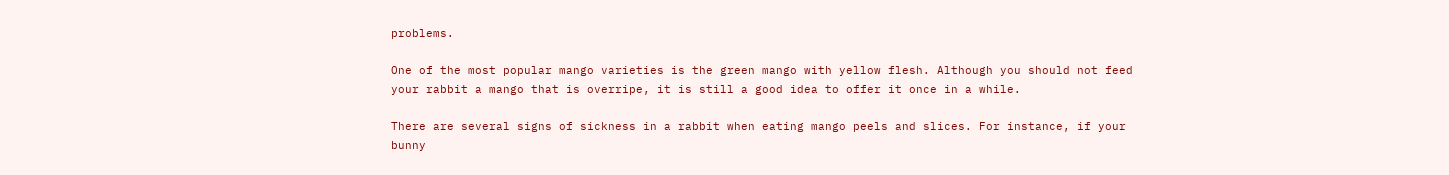problems.

One of the most popular mango varieties is the green mango with yellow flesh. Although you should not feed your rabbit a mango that is overripe, it is still a good idea to offer it once in a while.

There are several signs of sickness in a rabbit when eating mango peels and slices. For instance, if your bunny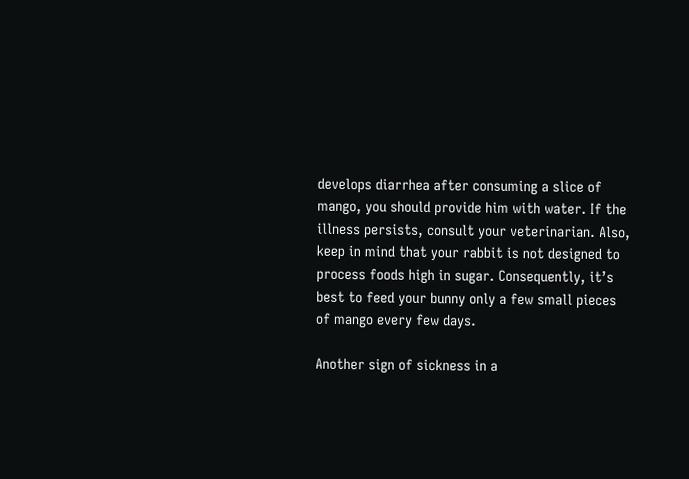develops diarrhea after consuming a slice of mango, you should provide him with water. If the illness persists, consult your veterinarian. Also, keep in mind that your rabbit is not designed to process foods high in sugar. Consequently, it’s best to feed your bunny only a few small pieces of mango every few days.

Another sign of sickness in a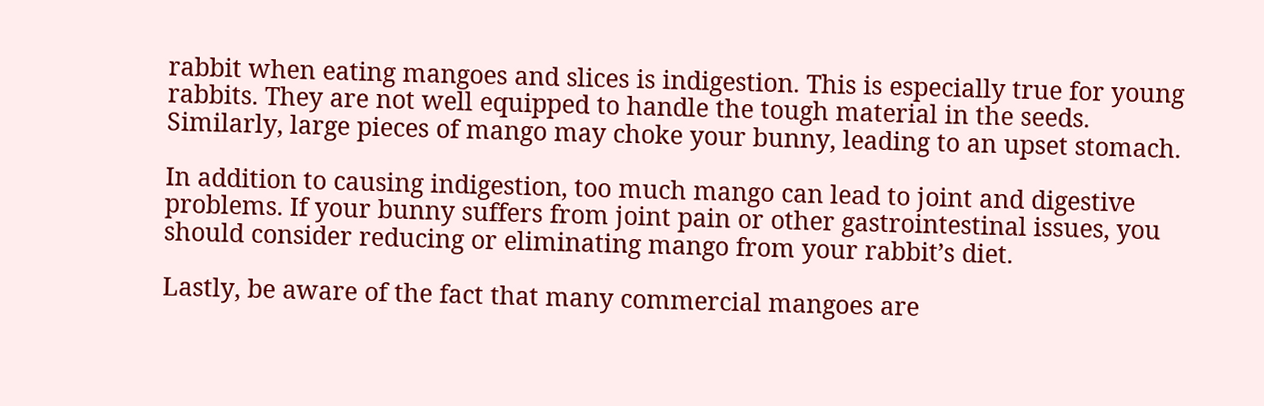rabbit when eating mangoes and slices is indigestion. This is especially true for young rabbits. They are not well equipped to handle the tough material in the seeds. Similarly, large pieces of mango may choke your bunny, leading to an upset stomach.

In addition to causing indigestion, too much mango can lead to joint and digestive problems. If your bunny suffers from joint pain or other gastrointestinal issues, you should consider reducing or eliminating mango from your rabbit’s diet.

Lastly, be aware of the fact that many commercial mangoes are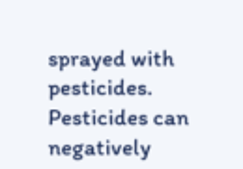sprayed with pesticides. Pesticides can negatively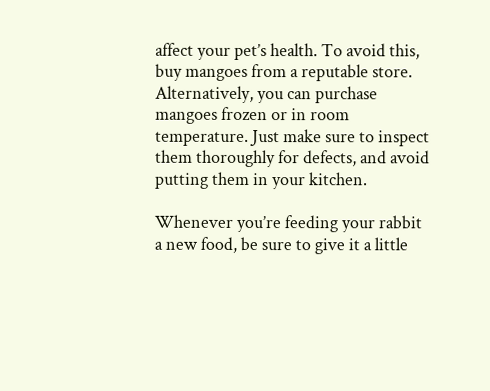affect your pet’s health. To avoid this, buy mangoes from a reputable store. Alternatively, you can purchase mangoes frozen or in room temperature. Just make sure to inspect them thoroughly for defects, and avoid putting them in your kitchen.

Whenever you’re feeding your rabbit a new food, be sure to give it a little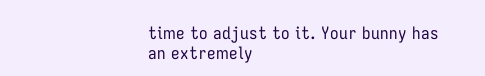time to adjust to it. Your bunny has an extremely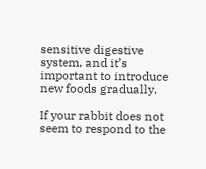sensitive digestive system, and it’s important to introduce new foods gradually.

If your rabbit does not seem to respond to the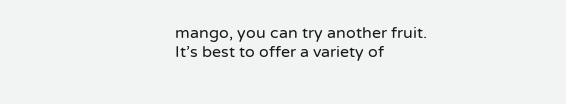mango, you can try another fruit. It’s best to offer a variety of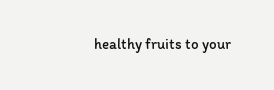healthy fruits to your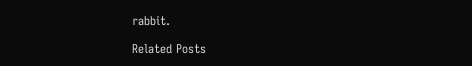rabbit.

Related Posts